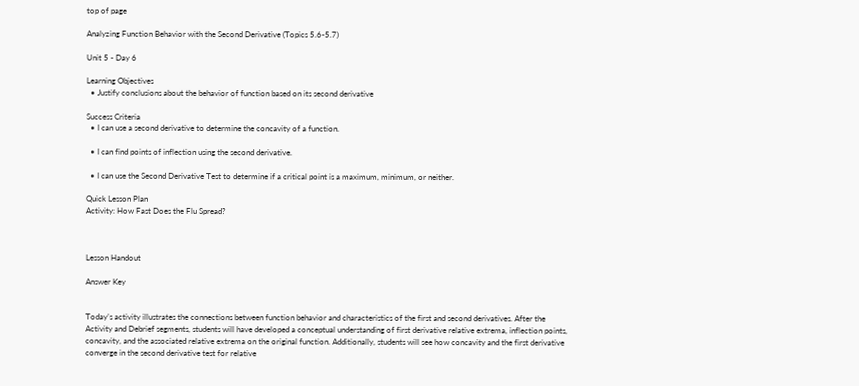top of page

Analyzing Function Behavior with the Second Derivative (Topics 5.6-5.7)

Unit 5 - Day 6

Learning Objectives
  • Justify conclusions about the behavior of function based on its second derivative

Success Criteria
  • I can use a second derivative to determine the concavity of a function.

  • I can find points of inflection using the second derivative.

  • I can use the Second Derivative Test to determine if a critical point is a maximum, minimum, or neither.

Quick Lesson Plan
Activity: How Fast Does the Flu Spread?



Lesson Handout

Answer Key


Today’s activity illustrates the connections between function behavior and characteristics of the first and second derivatives. After the Activity and Debrief segments, students will have developed a conceptual understanding of first derivative relative extrema, inflection points, concavity, and the associated relative extrema on the original function. Additionally, students will see how concavity and the first derivative converge in the second derivative test for relative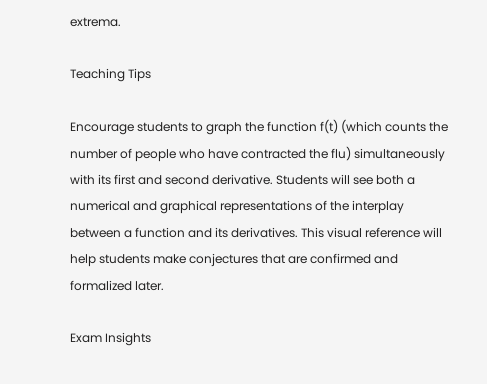extrema.

Teaching Tips

Encourage students to graph the function f(t) (which counts the number of people who have contracted the flu) simultaneously with its first and second derivative. Students will see both a numerical and graphical representations of the interplay between a function and its derivatives. This visual reference will help students make conjectures that are confirmed and formalized later.

Exam Insights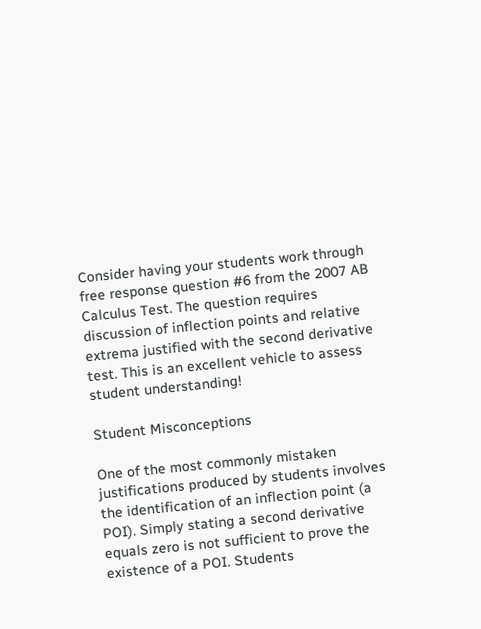Consider having your students work through free response question #6 from the 2007 AB Calculus Test. The question requires discussion of inflection points and relative extrema justified with the second derivative test. This is an excellent vehicle to assess student understanding!

Student Misconceptions

One of the most commonly mistaken justifications produced by students involves the identification of an inflection point (a POI). Simply stating a second derivative equals zero is not sufficient to prove the existence of a POI. Students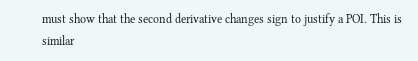must show that the second derivative changes sign to justify a POI. This is similar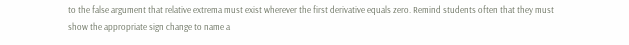to the false argument that relative extrema must exist wherever the first derivative equals zero. Remind students often that they must show the appropriate sign change to name a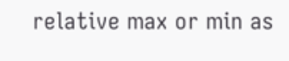relative max or min as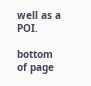well as a POI.

bottom of page